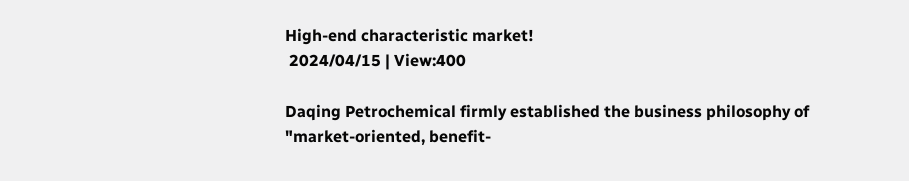High-end characteristic market!
 2024/04/15 | View:400

Daqing Petrochemical firmly established the business philosophy of "market-oriented, benefit-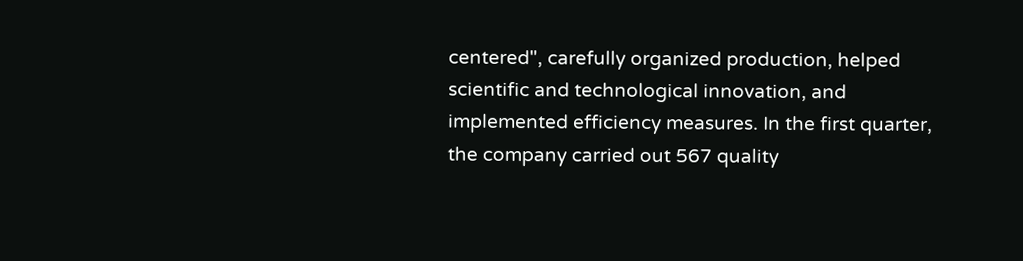centered", carefully organized production, helped scientific and technological innovation, and implemented efficiency measures. In the first quarter, the company carried out 567 quality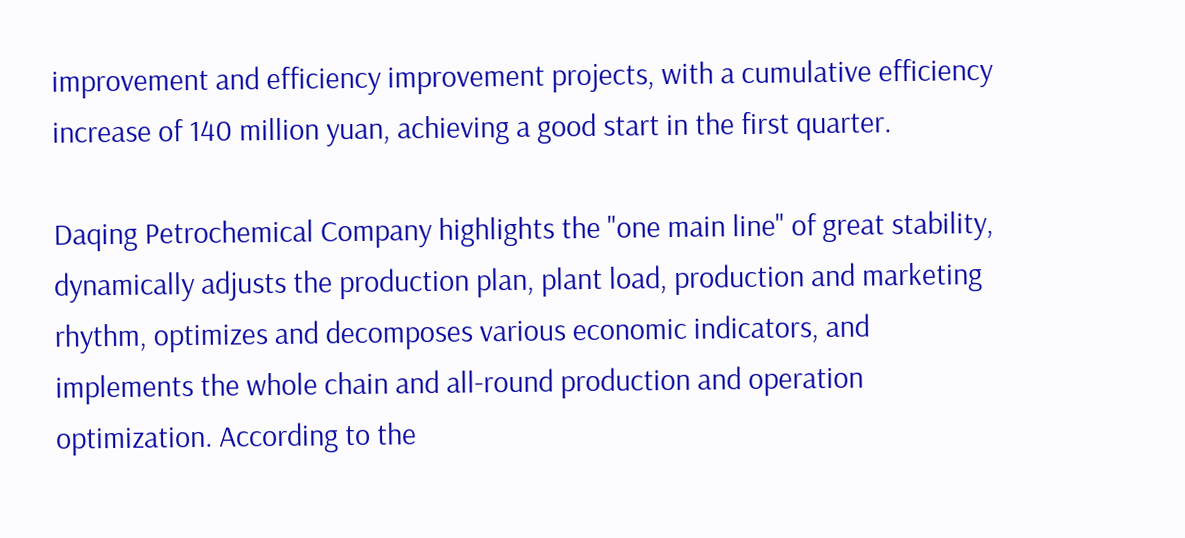improvement and efficiency improvement projects, with a cumulative efficiency increase of 140 million yuan, achieving a good start in the first quarter.

Daqing Petrochemical Company highlights the "one main line" of great stability, dynamically adjusts the production plan, plant load, production and marketing rhythm, optimizes and decomposes various economic indicators, and implements the whole chain and all-round production and operation optimization. According to the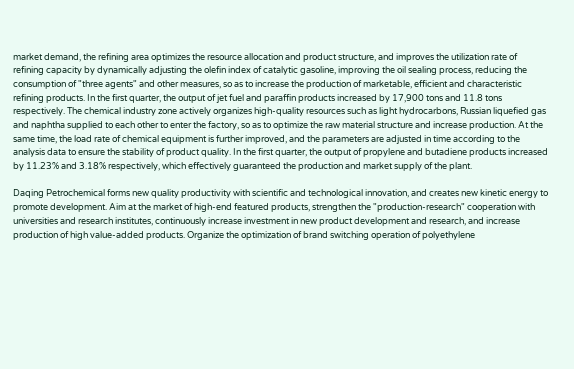market demand, the refining area optimizes the resource allocation and product structure, and improves the utilization rate of refining capacity by dynamically adjusting the olefin index of catalytic gasoline, improving the oil sealing process, reducing the consumption of "three agents" and other measures, so as to increase the production of marketable, efficient and characteristic refining products. In the first quarter, the output of jet fuel and paraffin products increased by 17,900 tons and 11.8 tons respectively. The chemical industry zone actively organizes high-quality resources such as light hydrocarbons, Russian liquefied gas and naphtha supplied to each other to enter the factory, so as to optimize the raw material structure and increase production. At the same time, the load rate of chemical equipment is further improved, and the parameters are adjusted in time according to the analysis data to ensure the stability of product quality. In the first quarter, the output of propylene and butadiene products increased by 11.23% and 3.18% respectively, which effectively guaranteed the production and market supply of the plant.

Daqing Petrochemical forms new quality productivity with scientific and technological innovation, and creates new kinetic energy to promote development. Aim at the market of high-end featured products, strengthen the "production-research" cooperation with universities and research institutes, continuously increase investment in new product development and research, and increase production of high value-added products. Organize the optimization of brand switching operation of polyethylene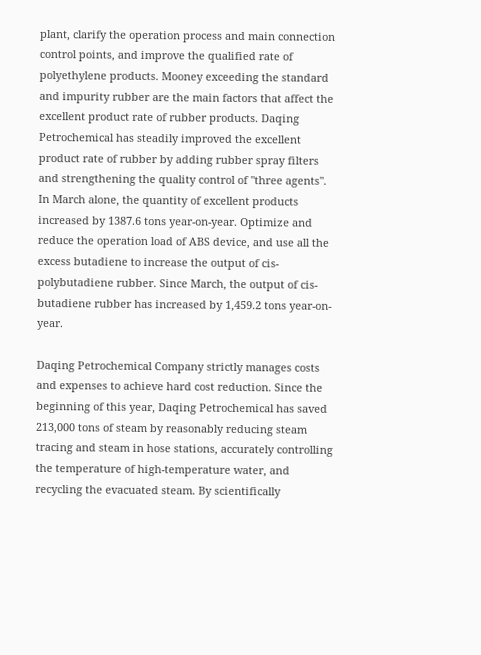plant, clarify the operation process and main connection control points, and improve the qualified rate of polyethylene products. Mooney exceeding the standard and impurity rubber are the main factors that affect the excellent product rate of rubber products. Daqing Petrochemical has steadily improved the excellent product rate of rubber by adding rubber spray filters and strengthening the quality control of "three agents". In March alone, the quantity of excellent products increased by 1387.6 tons year-on-year. Optimize and reduce the operation load of ABS device, and use all the excess butadiene to increase the output of cis-polybutadiene rubber. Since March, the output of cis-butadiene rubber has increased by 1,459.2 tons year-on-year.

Daqing Petrochemical Company strictly manages costs and expenses to achieve hard cost reduction. Since the beginning of this year, Daqing Petrochemical has saved 213,000 tons of steam by reasonably reducing steam tracing and steam in hose stations, accurately controlling the temperature of high-temperature water, and recycling the evacuated steam. By scientifically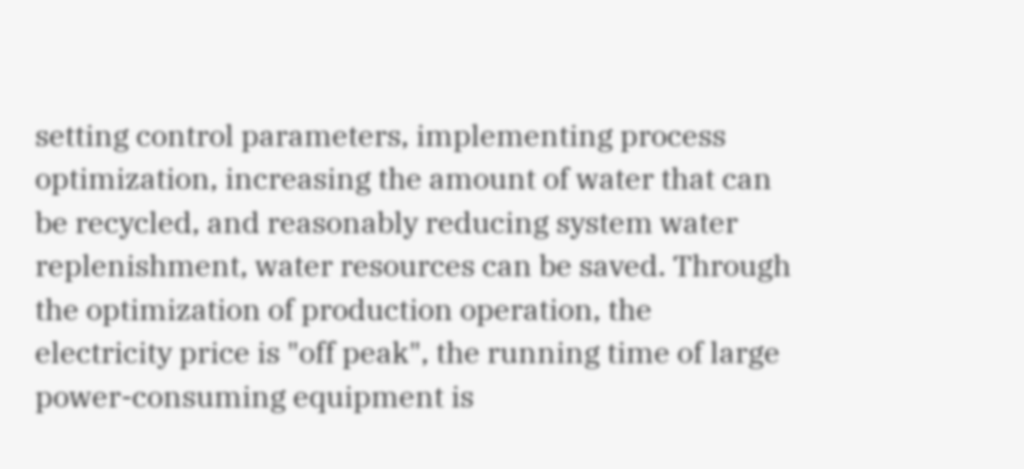setting control parameters, implementing process optimization, increasing the amount of water that can be recycled, and reasonably reducing system water replenishment, water resources can be saved. Through the optimization of production operation, the electricity price is "off peak", the running time of large power-consuming equipment is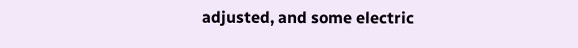adjusted, and some electric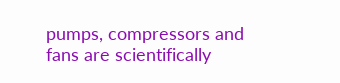pumps, compressors and fans are scientifically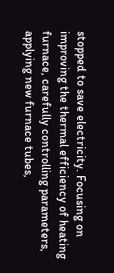stopped to save electricity. Focusing on improving the thermal efficiency of heating furnace, carefully controlling parameters, applying new furnace tubes,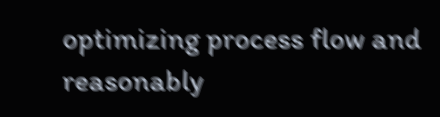optimizing process flow and reasonably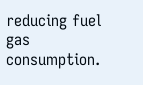reducing fuel gas consumption.